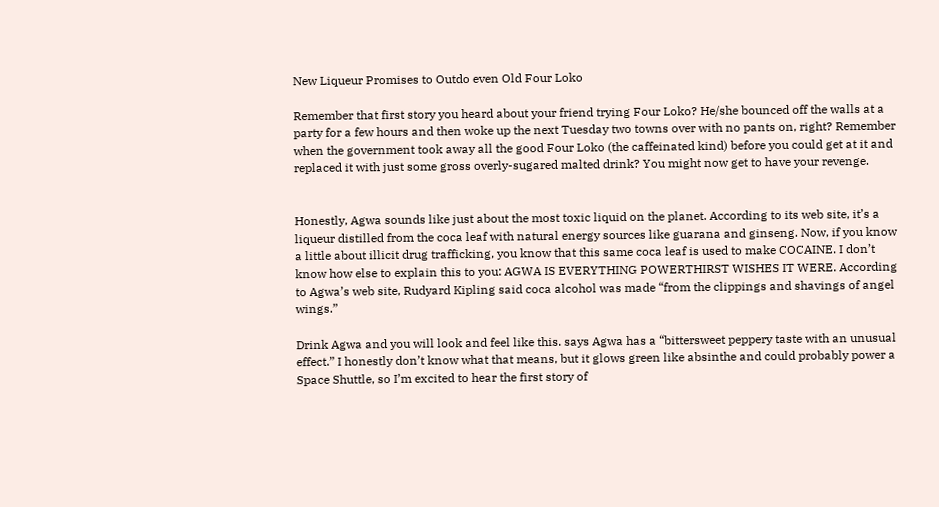New Liqueur Promises to Outdo even Old Four Loko

Remember that first story you heard about your friend trying Four Loko? He/she bounced off the walls at a party for a few hours and then woke up the next Tuesday two towns over with no pants on, right? Remember when the government took away all the good Four Loko (the caffeinated kind) before you could get at it and replaced it with just some gross overly-sugared malted drink? You might now get to have your revenge.


Honestly, Agwa sounds like just about the most toxic liquid on the planet. According to its web site, it’s a liqueur distilled from the coca leaf with natural energy sources like guarana and ginseng. Now, if you know a little about illicit drug trafficking, you know that this same coca leaf is used to make COCAINE. I don’t know how else to explain this to you: AGWA IS EVERYTHING POWERTHIRST WISHES IT WERE. According to Agwa’s web site, Rudyard Kipling said coca alcohol was made “from the clippings and shavings of angel wings.”

Drink Agwa and you will look and feel like this. says Agwa has a “bittersweet peppery taste with an unusual effect.” I honestly don’t know what that means, but it glows green like absinthe and could probably power a Space Shuttle, so I’m excited to hear the first story of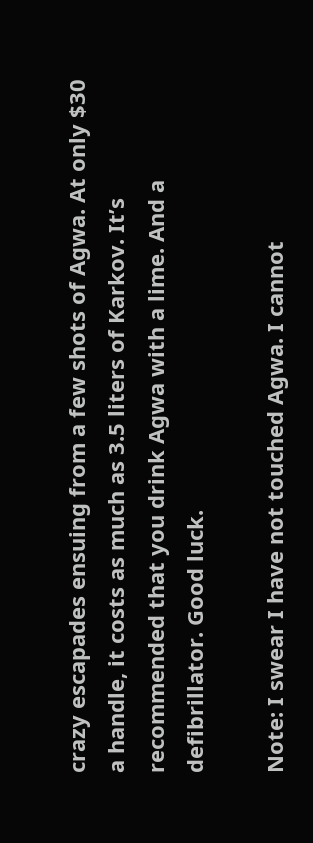crazy escapades ensuing from a few shots of Agwa. At only $30 a handle, it costs as much as 3.5 liters of Karkov. It’s recommended that you drink Agwa with a lime. And a defibrillator. Good luck.

Note: I swear I have not touched Agwa. I cannot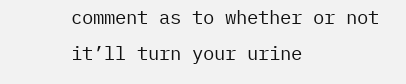comment as to whether or not it’ll turn your urine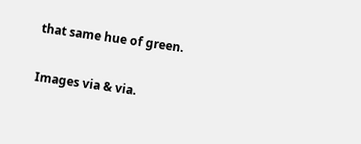that same hue of green.

Images via & via.